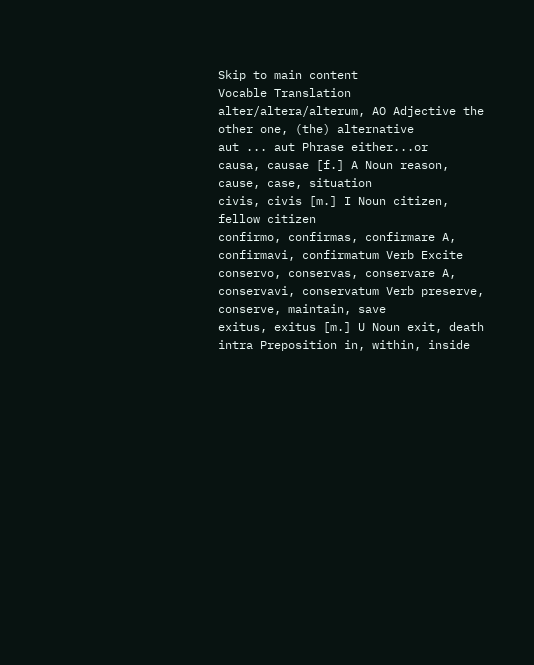Skip to main content
Vocable Translation
alter/altera/alterum, AO Adjective the other one, (the) alternative
aut ... aut Phrase either...or
causa, causae [f.] A Noun reason, cause, case, situation
civis, civis [m.] I Noun citizen, fellow citizen
confirmo, confirmas, confirmare A, confirmavi, confirmatum Verb Excite
conservo, conservas, conservare A, conservavi, conservatum Verb preserve, conserve, maintain, save
exitus, exitus [m.] U Noun exit, death
intra Preposition in, within, inside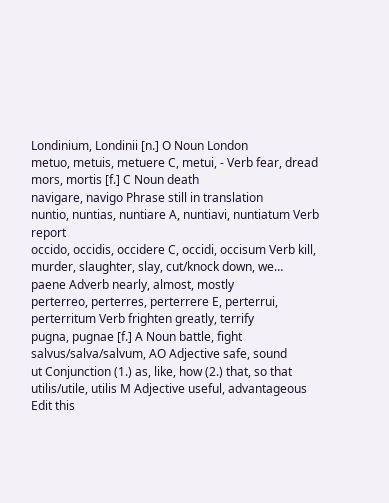Londinium, Londinii [n.] O Noun London
metuo, metuis, metuere C, metui, - Verb fear, dread
mors, mortis [f.] C Noun death
navigare, navigo Phrase still in translation
nuntio, nuntias, nuntiare A, nuntiavi, nuntiatum Verb report
occido, occidis, occidere C, occidi, occisum Verb kill, murder, slaughter, slay, cut/knock down, we…
paene Adverb nearly, almost, mostly
perterreo, perterres, perterrere E, perterrui, perterritum Verb frighten greatly, terrify
pugna, pugnae [f.] A Noun battle, fight
salvus/salva/salvum, AO Adjective safe, sound
ut Conjunction (1.) as, like, how (2.) that, so that
utilis/utile, utilis M Adjective useful, advantageous
Edit this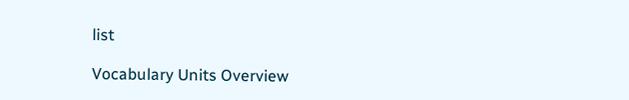list

Vocabulary Units Overview